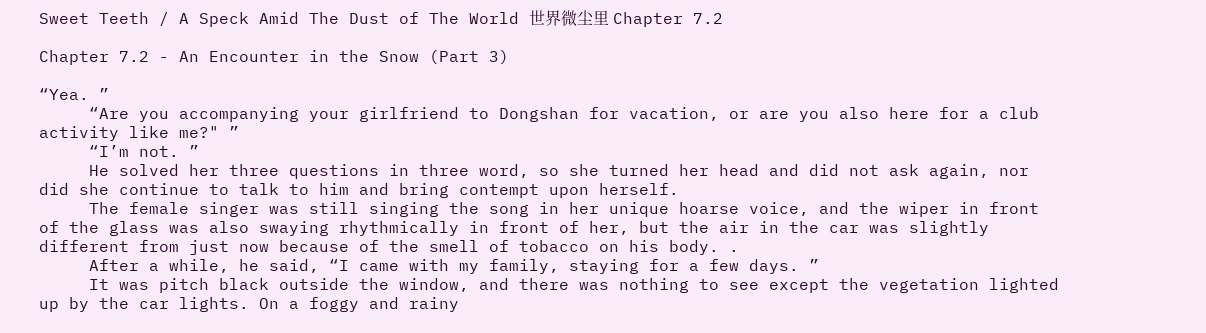Sweet Teeth / A Speck Amid The Dust of The World 世界微尘里 Chapter 7.2

Chapter 7.2 - An Encounter in the Snow (Part 3)

“Yea. ”
     “Are you accompanying your girlfriend to Dongshan for vacation, or are you also here for a club activity like me?" ”
     “I’m not. ”
     He solved her three questions in three word, so she turned her head and did not ask again, nor did she continue to talk to him and bring contempt upon herself.
     The female singer was still singing the song in her unique hoarse voice, and the wiper in front of the glass was also swaying rhythmically in front of her, but the air in the car was slightly different from just now because of the smell of tobacco on his body. .
     After a while, he said, “I came with my family, staying for a few days. ”
     It was pitch black outside the window, and there was nothing to see except the vegetation lighted up by the car lights. On a foggy and rainy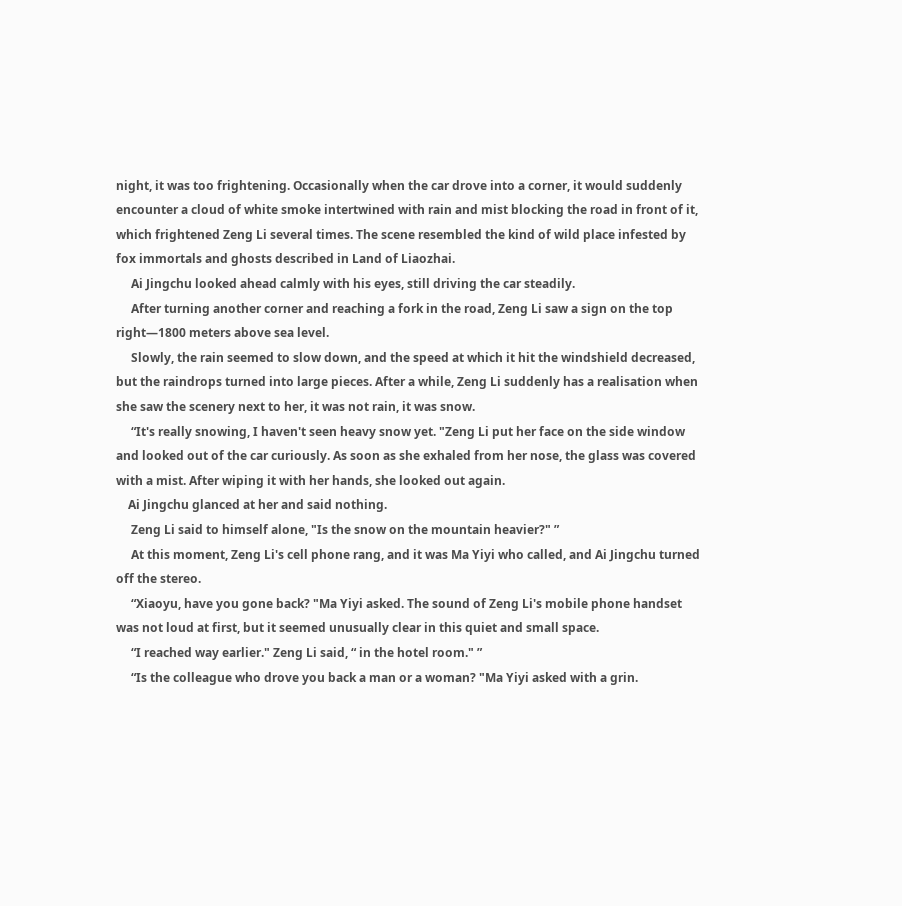night, it was too frightening. Occasionally when the car drove into a corner, it would suddenly encounter a cloud of white smoke intertwined with rain and mist blocking the road in front of it, which frightened Zeng Li several times. The scene resembled the kind of wild place infested by fox immortals and ghosts described in Land of Liaozhai.
     Ai Jingchu looked ahead calmly with his eyes, still driving the car steadily.
     After turning another corner and reaching a fork in the road, Zeng Li saw a sign on the top right—1800 meters above sea level.
     Slowly, the rain seemed to slow down, and the speed at which it hit the windshield decreased, but the raindrops turned into large pieces. After a while, Zeng Li suddenly has a realisation when she saw the scenery next to her, it was not rain, it was snow.
     “It's really snowing, I haven't seen heavy snow yet. "Zeng Li put her face on the side window and looked out of the car curiously. As soon as she exhaled from her nose, the glass was covered with a mist. After wiping it with her hands, she looked out again.
    Ai Jingchu glanced at her and said nothing.
     Zeng Li said to himself alone, "Is the snow on the mountain heavier?" ”
     At this moment, Zeng Li's cell phone rang, and it was Ma Yiyi who called, and Ai Jingchu turned off the stereo.
     “Xiaoyu, have you gone back? "Ma Yiyi asked. The sound of Zeng Li's mobile phone handset was not loud at first, but it seemed unusually clear in this quiet and small space.
     “I reached way earlier." Zeng Li said, “ in the hotel room." ”
     “Is the colleague who drove you back a man or a woman? "Ma Yiyi asked with a grin.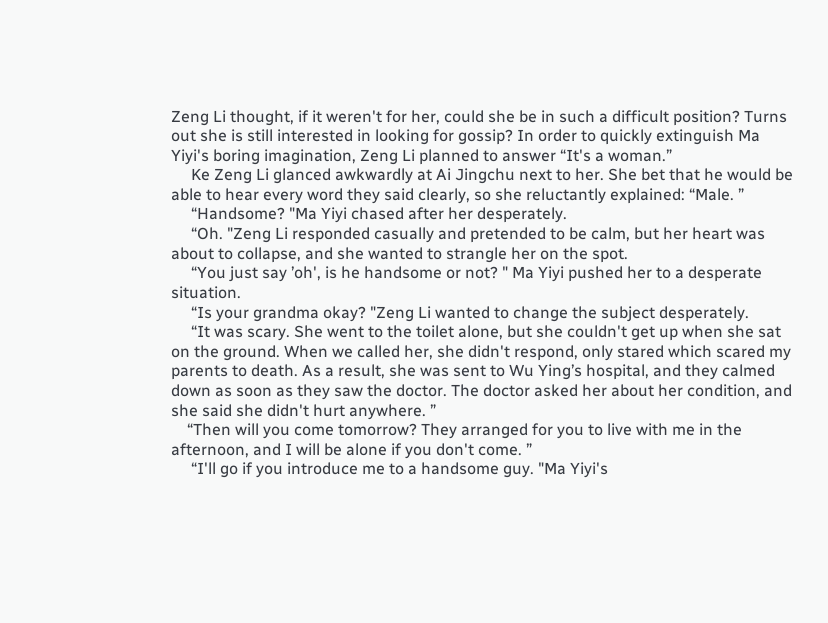Zeng Li thought, if it weren't for her, could she be in such a difficult position? Turns out she is still interested in looking for gossip? In order to quickly extinguish Ma Yiyi's boring imagination, Zeng Li planned to answer “It's a woman.”
     Ke Zeng Li glanced awkwardly at Ai Jingchu next to her. She bet that he would be able to hear every word they said clearly, so she reluctantly explained: “Male. ”
     “Handsome? "Ma Yiyi chased after her desperately.
     “Oh. "Zeng Li responded casually and pretended to be calm, but her heart was about to collapse, and she wanted to strangle her on the spot.
     “You just say ’oh', is he handsome or not? " Ma Yiyi pushed her to a desperate situation.
     “Is your grandma okay? "Zeng Li wanted to change the subject desperately.
     “It was scary. She went to the toilet alone, but she couldn't get up when she sat on the ground. When we called her, she didn't respond, only stared which scared my parents to death. As a result, she was sent to Wu Ying’s hospital, and they calmed down as soon as they saw the doctor. The doctor asked her about her condition, and she said she didn't hurt anywhere. ”
    “Then will you come tomorrow? They arranged for you to live with me in the afternoon, and I will be alone if you don't come. ”
     “I'll go if you introduce me to a handsome guy. "Ma Yiyi's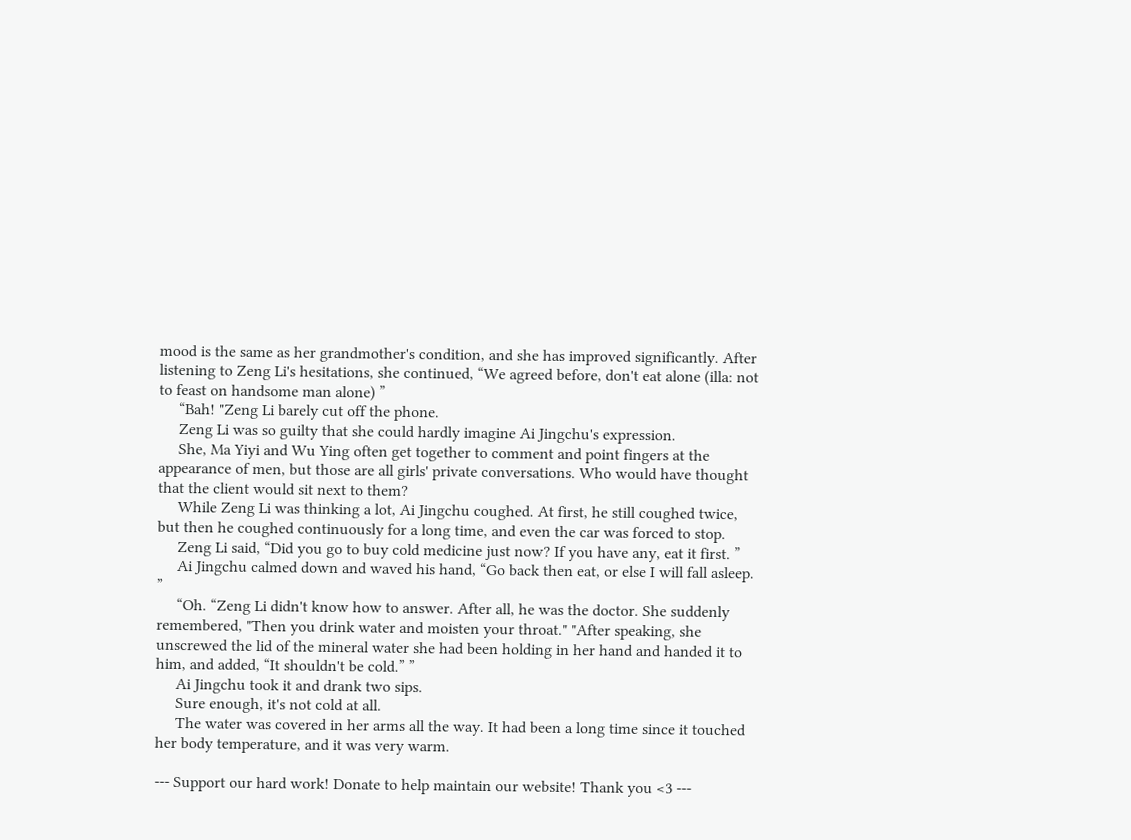mood is the same as her grandmother's condition, and she has improved significantly. After listening to Zeng Li's hesitations, she continued, “We agreed before, don't eat alone (illa: not to feast on handsome man alone) ”
     “Bah! "Zeng Li barely cut off the phone.
     Zeng Li was so guilty that she could hardly imagine Ai Jingchu's expression.
     She, Ma Yiyi and Wu Ying often get together to comment and point fingers at the appearance of men, but those are all girls' private conversations. Who would have thought that the client would sit next to them?
     While Zeng Li was thinking a lot, Ai Jingchu coughed. At first, he still coughed twice, but then he coughed continuously for a long time, and even the car was forced to stop.
     Zeng Li said, “Did you go to buy cold medicine just now? If you have any, eat it first. ”
     Ai Jingchu calmed down and waved his hand, “Go back then eat, or else I will fall asleep. ”
     “Oh. “Zeng Li didn't know how to answer. After all, he was the doctor. She suddenly remembered, "Then you drink water and moisten your throat." "After speaking, she unscrewed the lid of the mineral water she had been holding in her hand and handed it to him, and added, “It shouldn't be cold.” ”
     Ai Jingchu took it and drank two sips.
     Sure enough, it's not cold at all.
     The water was covered in her arms all the way. It had been a long time since it touched her body temperature, and it was very warm.

--- Support our hard work! Donate to help maintain our website! Thank you <3 ---